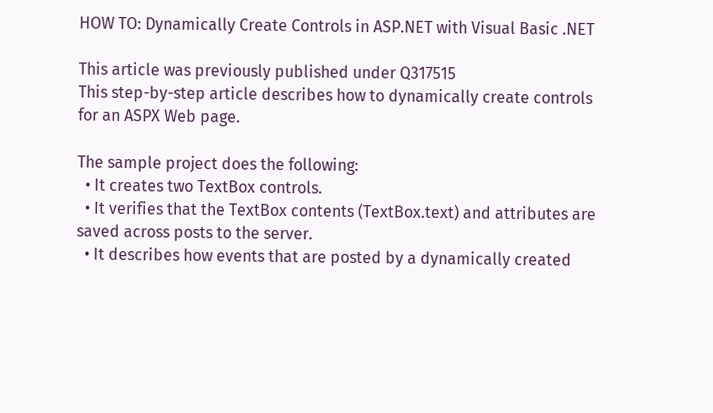HOW TO: Dynamically Create Controls in ASP.NET with Visual Basic .NET

This article was previously published under Q317515
This step-by-step article describes how to dynamically create controls for an ASPX Web page.

The sample project does the following:
  • It creates two TextBox controls.
  • It verifies that the TextBox contents (TextBox.text) and attributes are saved across posts to the server.
  • It describes how events that are posted by a dynamically created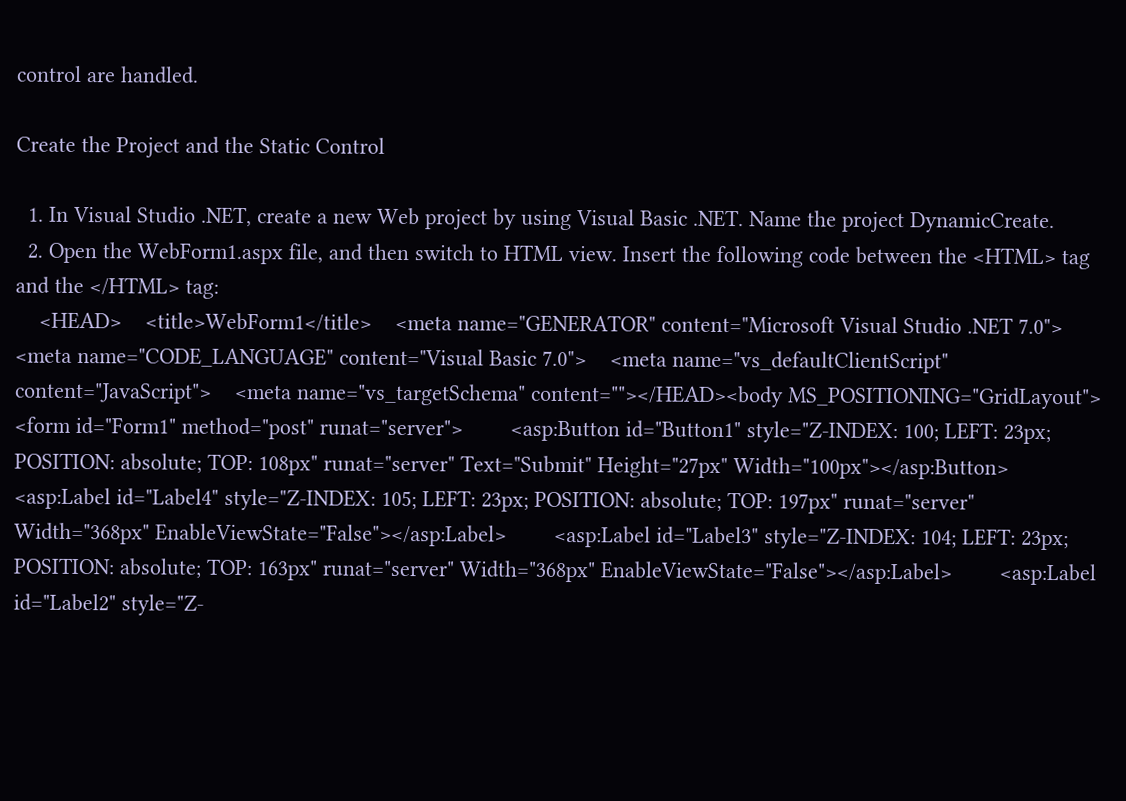control are handled.

Create the Project and the Static Control

  1. In Visual Studio .NET, create a new Web project by using Visual Basic .NET. Name the project DynamicCreate.
  2. Open the WebForm1.aspx file, and then switch to HTML view. Insert the following code between the <HTML> tag and the </HTML> tag:
    <HEAD>    <title>WebForm1</title>    <meta name="GENERATOR" content="Microsoft Visual Studio .NET 7.0">    <meta name="CODE_LANGUAGE" content="Visual Basic 7.0">    <meta name="vs_defaultClientScript" content="JavaScript">    <meta name="vs_targetSchema" content=""></HEAD><body MS_POSITIONING="GridLayout">    <form id="Form1" method="post" runat="server">        <asp:Button id="Button1" style="Z-INDEX: 100; LEFT: 23px; POSITION: absolute; TOP: 108px" runat="server" Text="Submit" Height="27px" Width="100px"></asp:Button>        <asp:Label id="Label4" style="Z-INDEX: 105; LEFT: 23px; POSITION: absolute; TOP: 197px" runat="server" Width="368px" EnableViewState="False"></asp:Label>        <asp:Label id="Label3" style="Z-INDEX: 104; LEFT: 23px; POSITION: absolute; TOP: 163px" runat="server" Width="368px" EnableViewState="False"></asp:Label>        <asp:Label id="Label2" style="Z-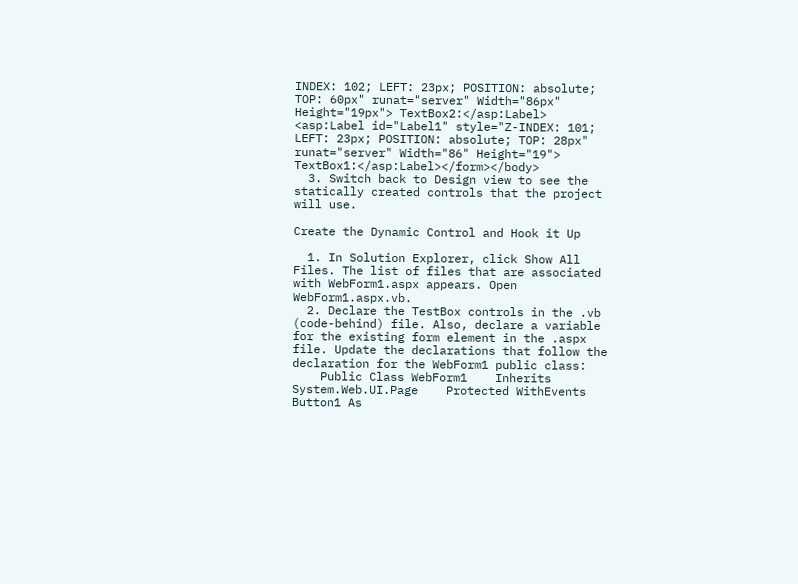INDEX: 102; LEFT: 23px; POSITION: absolute; TOP: 60px" runat="server" Width="86px" Height="19px"> TextBox2:</asp:Label>        <asp:Label id="Label1" style="Z-INDEX: 101; LEFT: 23px; POSITION: absolute; TOP: 28px" runat="server" Width="86" Height="19"> TextBox1:</asp:Label></form></body>
  3. Switch back to Design view to see the statically created controls that the project will use.

Create the Dynamic Control and Hook it Up

  1. In Solution Explorer, click Show All Files. The list of files that are associated with WebForm1.aspx appears. Open WebForm1.aspx.vb.
  2. Declare the TestBox controls in the .vb (code-behind) file. Also, declare a variable for the existing form element in the .aspx file. Update the declarations that follow the declaration for the WebForm1 public class:
    Public Class WebForm1    Inherits System.Web.UI.Page    Protected WithEvents Button1 As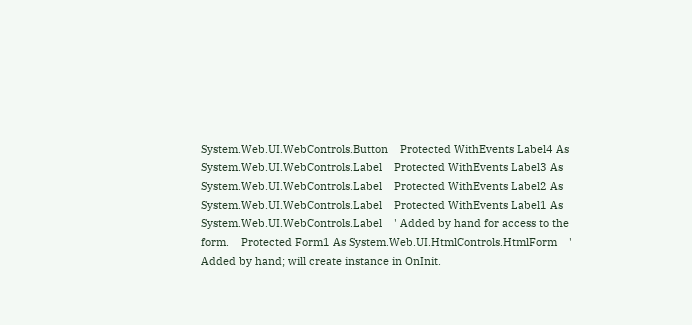System.Web.UI.WebControls.Button    Protected WithEvents Label4 As System.Web.UI.WebControls.Label    Protected WithEvents Label3 As System.Web.UI.WebControls.Label    Protected WithEvents Label2 As System.Web.UI.WebControls.Label    Protected WithEvents Label1 As System.Web.UI.WebControls.Label    ' Added by hand for access to the form.    Protected Form1 As System.Web.UI.HtmlControls.HtmlForm    ' Added by hand; will create instance in OnInit.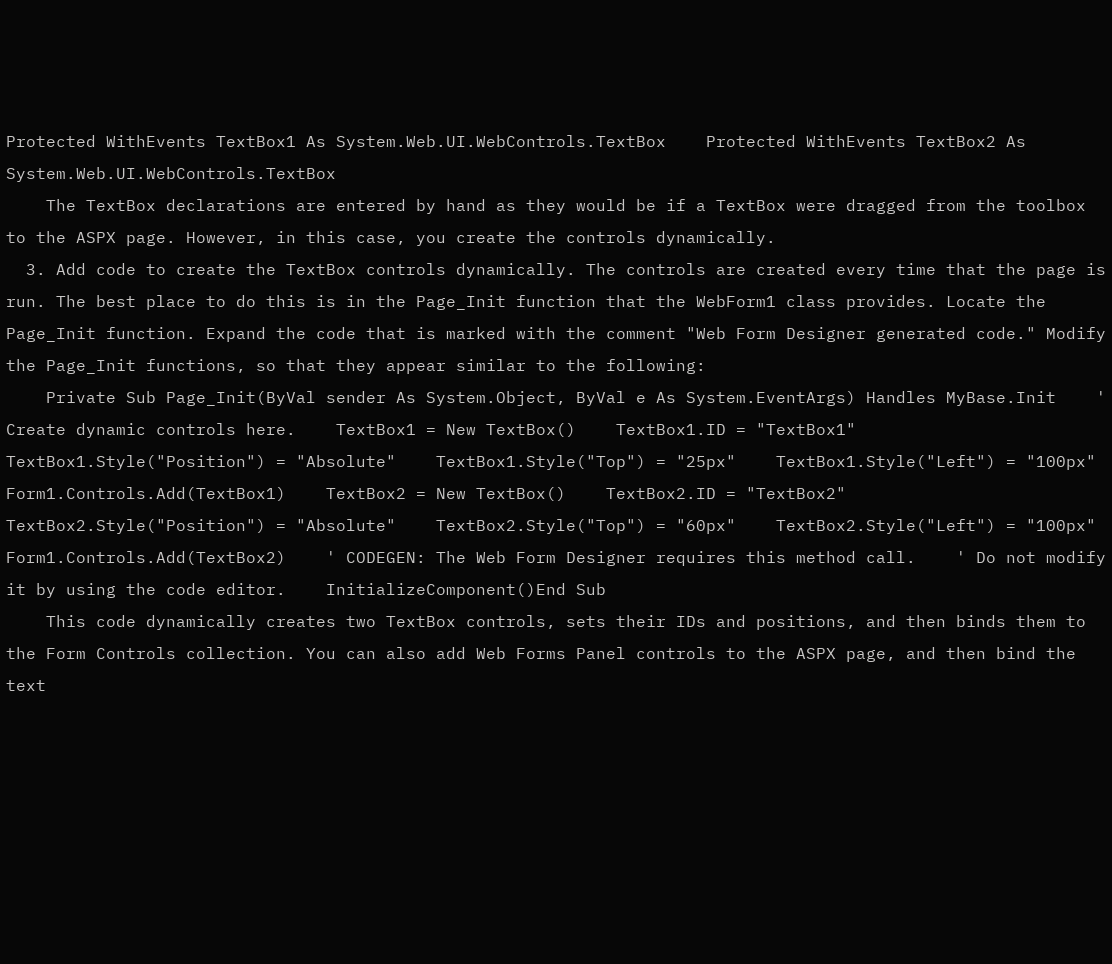Protected WithEvents TextBox1 As System.Web.UI.WebControls.TextBox    Protected WithEvents TextBox2 As System.Web.UI.WebControls.TextBox
    The TextBox declarations are entered by hand as they would be if a TextBox were dragged from the toolbox to the ASPX page. However, in this case, you create the controls dynamically.
  3. Add code to create the TextBox controls dynamically. The controls are created every time that the page is run. The best place to do this is in the Page_Init function that the WebForm1 class provides. Locate the Page_Init function. Expand the code that is marked with the comment "Web Form Designer generated code." Modify the Page_Init functions, so that they appear similar to the following:
    Private Sub Page_Init(ByVal sender As System.Object, ByVal e As System.EventArgs) Handles MyBase.Init    ' Create dynamic controls here.    TextBox1 = New TextBox()    TextBox1.ID = "TextBox1"    TextBox1.Style("Position") = "Absolute"    TextBox1.Style("Top") = "25px"    TextBox1.Style("Left") = "100px"    Form1.Controls.Add(TextBox1)    TextBox2 = New TextBox()    TextBox2.ID = "TextBox2"    TextBox2.Style("Position") = "Absolute"    TextBox2.Style("Top") = "60px"    TextBox2.Style("Left") = "100px"    Form1.Controls.Add(TextBox2)    ' CODEGEN: The Web Form Designer requires this method call.    ' Do not modify it by using the code editor.    InitializeComponent()End Sub
    This code dynamically creates two TextBox controls, sets their IDs and positions, and then binds them to the Form Controls collection. You can also add Web Forms Panel controls to the ASPX page, and then bind the text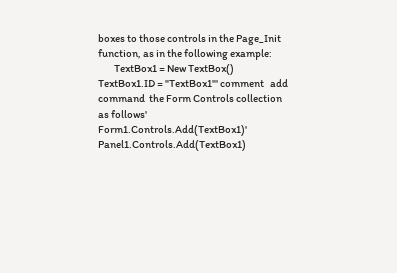boxes to those controls in the Page_Init function, as in the following example:
        TextBox1 = New TextBox()    TextBox1.ID = "TextBox1"' comment   add command  the Form Controls collection as follows'   Form1.Controls.Add(TextBox1)'    Panel1.Controls.Add(TextBox1)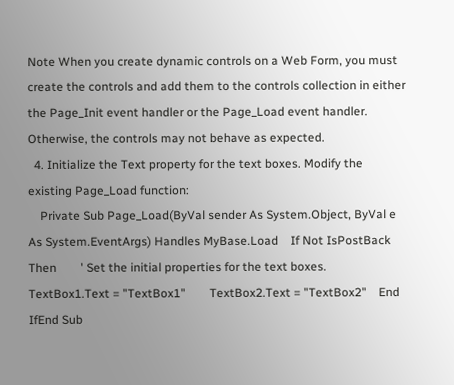Note When you create dynamic controls on a Web Form, you must create the controls and add them to the controls collection in either the Page_Init event handler or the Page_Load event handler. Otherwise, the controls may not behave as expected.
  4. Initialize the Text property for the text boxes. Modify the existing Page_Load function:
    Private Sub Page_Load(ByVal sender As System.Object, ByVal e As System.EventArgs) Handles MyBase.Load    If Not IsPostBack Then        ' Set the initial properties for the text boxes.        TextBox1.Text = "TextBox1"        TextBox2.Text = "TextBox2"    End IfEnd Sub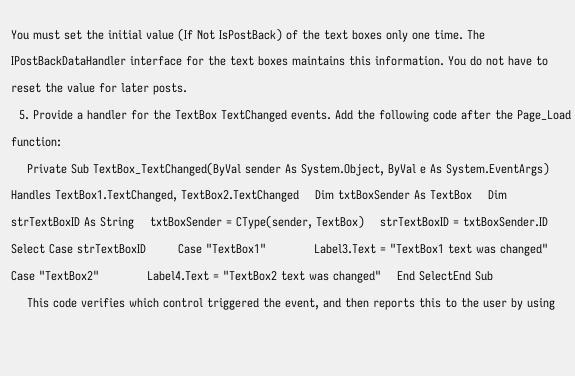You must set the initial value (If Not IsPostBack) of the text boxes only one time. The IPostBackDataHandler interface for the text boxes maintains this information. You do not have to reset the value for later posts.
  5. Provide a handler for the TextBox TextChanged events. Add the following code after the Page_Load function:
    Private Sub TextBox_TextChanged(ByVal sender As System.Object, ByVal e As System.EventArgs) Handles TextBox1.TextChanged, TextBox2.TextChanged    Dim txtBoxSender As TextBox    Dim strTextBoxID As String    txtBoxSender = CType(sender, TextBox)    strTextBoxID = txtBoxSender.ID    Select Case strTextBoxID        Case "TextBox1"            Label3.Text = "TextBox1 text was changed"        Case "TextBox2"            Label4.Text = "TextBox2 text was changed"    End SelectEnd Sub
    This code verifies which control triggered the event, and then reports this to the user by using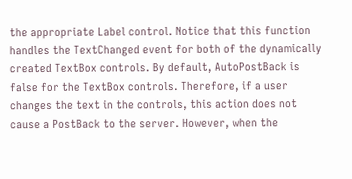the appropriate Label control. Notice that this function handles the TextChanged event for both of the dynamically created TextBox controls. By default, AutoPostBack is false for the TextBox controls. Therefore, if a user changes the text in the controls, this action does not cause a PostBack to the server. However, when the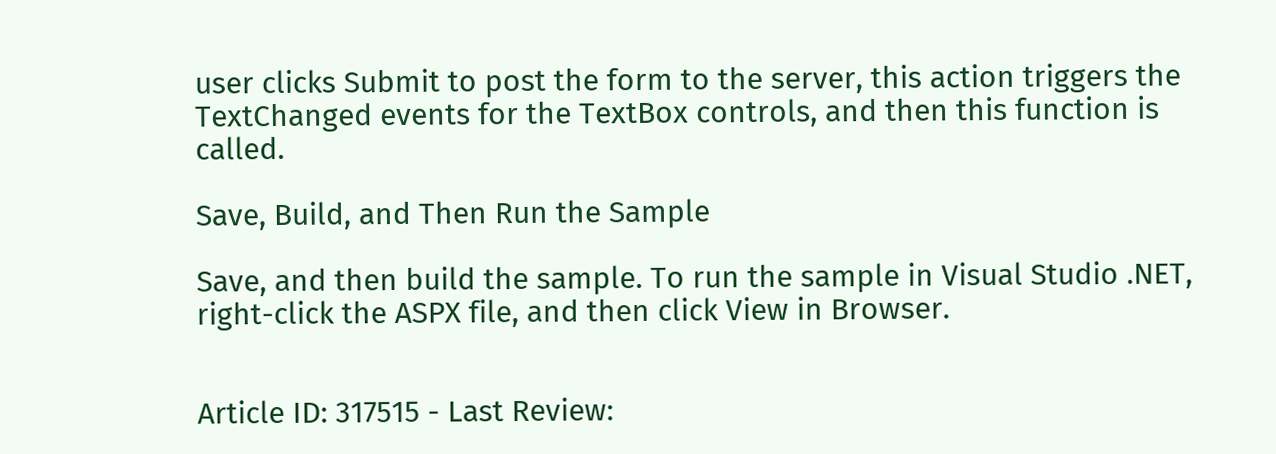user clicks Submit to post the form to the server, this action triggers the TextChanged events for the TextBox controls, and then this function is called.

Save, Build, and Then Run the Sample

Save, and then build the sample. To run the sample in Visual Studio .NET, right-click the ASPX file, and then click View in Browser.


Article ID: 317515 - Last Review: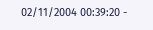02/11/2004 00:39:20 -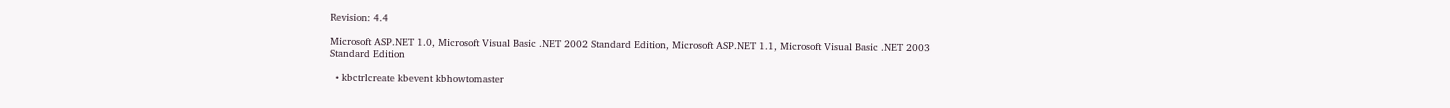Revision: 4.4

Microsoft ASP.NET 1.0, Microsoft Visual Basic .NET 2002 Standard Edition, Microsoft ASP.NET 1.1, Microsoft Visual Basic .NET 2003 Standard Edition

  • kbctrlcreate kbevent kbhowtomaster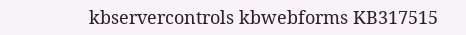kbservercontrols kbwebforms KB317515